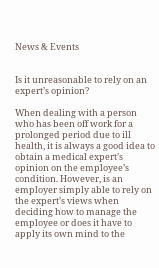News & Events


Is it unreasonable to rely on an expert’s opinion?

When dealing with a person who has been off work for a prolonged period due to ill health, it is always a good idea to obtain a medical expert’s opinion on the employee’s condition. However, is an employer simply able to rely on the expert’s views when deciding how to manage the employee or does it have to apply its own mind to the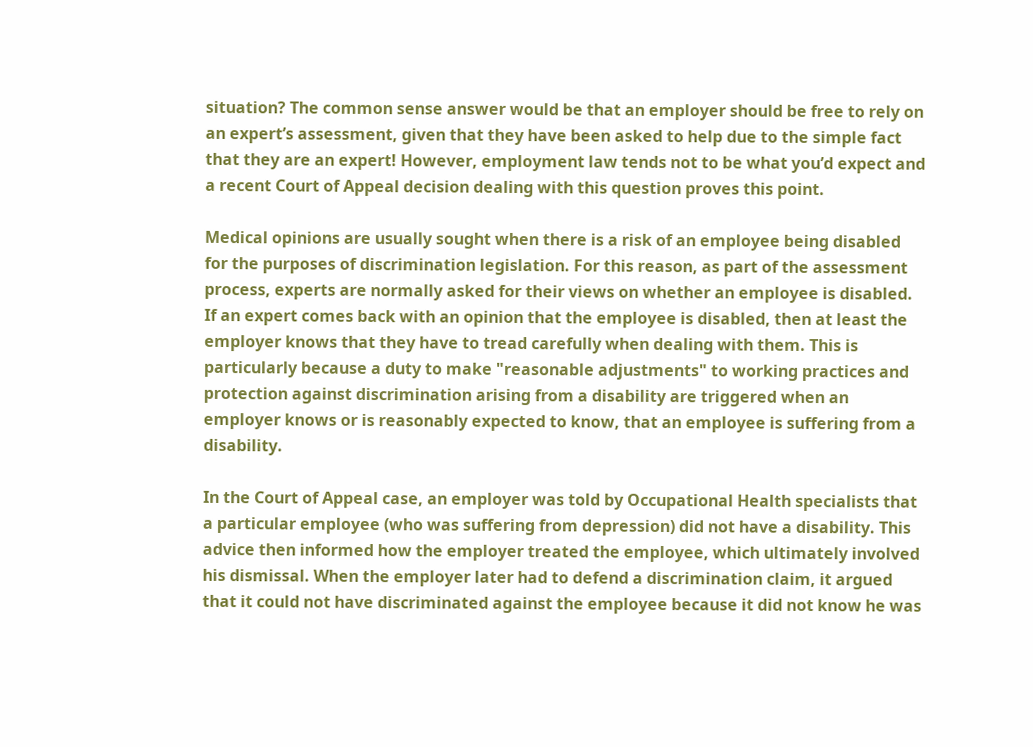situation? The common sense answer would be that an employer should be free to rely on an expert’s assessment, given that they have been asked to help due to the simple fact that they are an expert! However, employment law tends not to be what you’d expect and a recent Court of Appeal decision dealing with this question proves this point.

Medical opinions are usually sought when there is a risk of an employee being disabled for the purposes of discrimination legislation. For this reason, as part of the assessment process, experts are normally asked for their views on whether an employee is disabled. If an expert comes back with an opinion that the employee is disabled, then at least the employer knows that they have to tread carefully when dealing with them. This is particularly because a duty to make "reasonable adjustments" to working practices and protection against discrimination arising from a disability are triggered when an employer knows or is reasonably expected to know, that an employee is suffering from a disability.

In the Court of Appeal case, an employer was told by Occupational Health specialists that a particular employee (who was suffering from depression) did not have a disability. This advice then informed how the employer treated the employee, which ultimately involved his dismissal. When the employer later had to defend a discrimination claim, it argued that it could not have discriminated against the employee because it did not know he was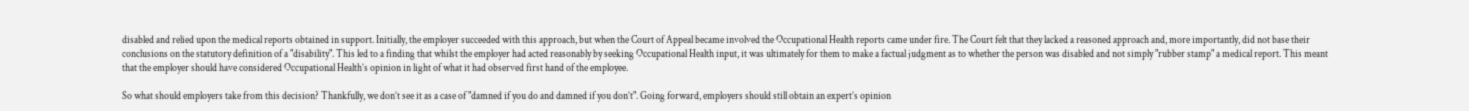disabled and relied upon the medical reports obtained in support. Initially, the employer succeeded with this approach, but when the Court of Appeal became involved the Occupational Health reports came under fire. The Court felt that they lacked a reasoned approach and, more importantly, did not base their conclusions on the statutory definition of a "disability". This led to a finding that whilst the employer had acted reasonably by seeking Occupational Health input, it was ultimately for them to make a factual judgment as to whether the person was disabled and not simply "rubber stamp" a medical report. This meant that the employer should have considered Occupational Health’s opinion in light of what it had observed first hand of the employee.

So what should employers take from this decision? Thankfully, we don’t see it as a case of "damned if you do and damned if you don’t". Going forward, employers should still obtain an expert’s opinion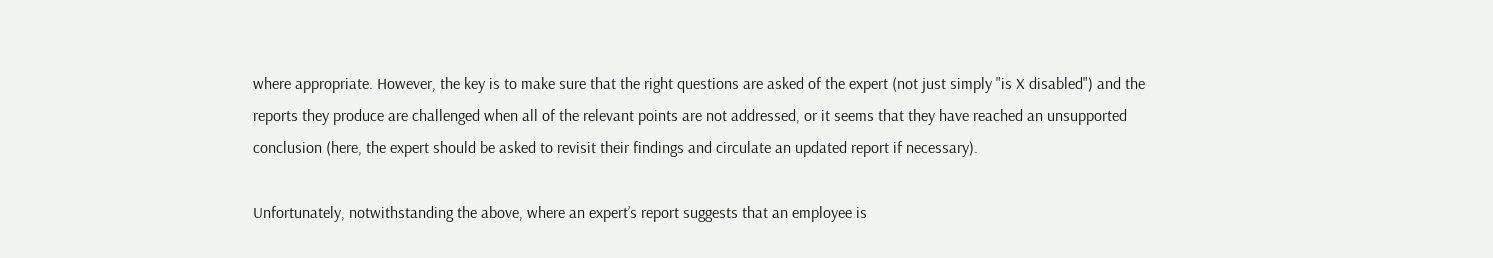where appropriate. However, the key is to make sure that the right questions are asked of the expert (not just simply "is X disabled") and the reports they produce are challenged when all of the relevant points are not addressed, or it seems that they have reached an unsupported conclusion (here, the expert should be asked to revisit their findings and circulate an updated report if necessary).

Unfortunately, notwithstanding the above, where an expert’s report suggests that an employee is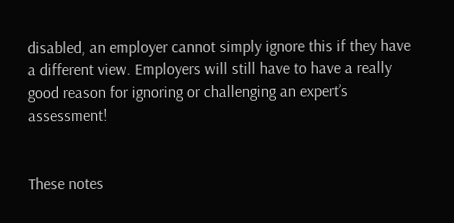disabled, an employer cannot simply ignore this if they have a different view. Employers will still have to have a really good reason for ignoring or challenging an expert’s assessment!


These notes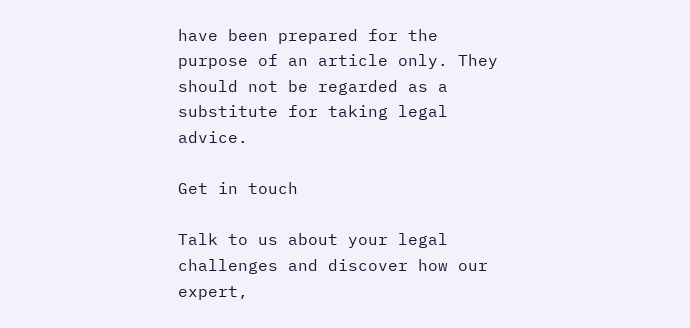have been prepared for the purpose of an article only. They should not be regarded as a substitute for taking legal advice.

Get in touch

Talk to us about your legal challenges and discover how our expert,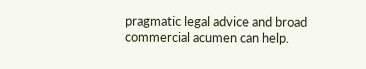pragmatic legal advice and broad commercial acumen can help.